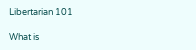Libertarian 101

What is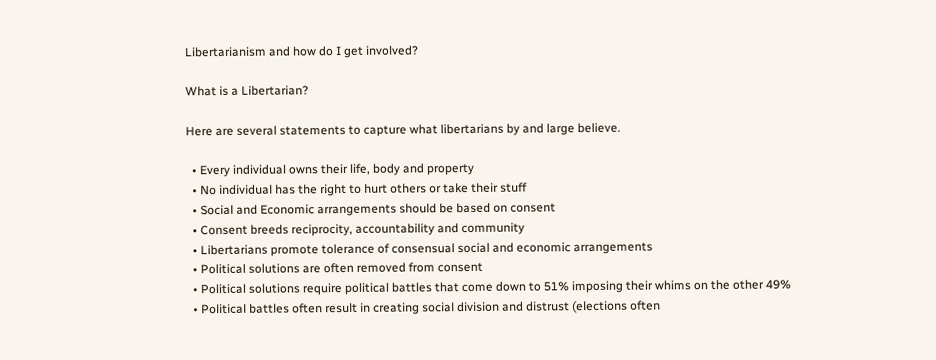Libertarianism and how do I get involved?

What is a Libertarian?

Here are several statements to capture what libertarians by and large believe.

  • Every individual owns their life, body and property
  • No individual has the right to hurt others or take their stuff
  • Social and Economic arrangements should be based on consent
  • Consent breeds reciprocity, accountability and community
  • Libertarians promote tolerance of consensual social and economic arrangements
  • Political solutions are often removed from consent
  • Political solutions require political battles that come down to 51% imposing their whims on the other 49%
  • Political battles often result in creating social division and distrust (elections often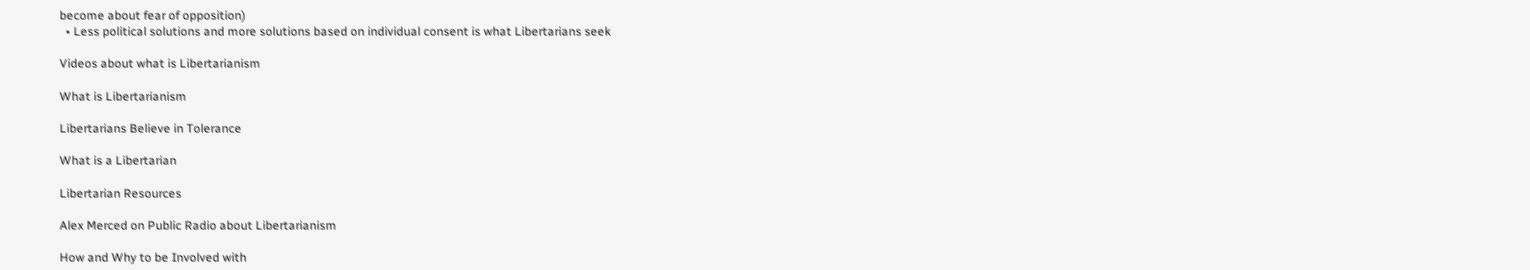become about fear of opposition)
  • Less political solutions and more solutions based on individual consent is what Libertarians seek

Videos about what is Libertarianism

What is Libertarianism

Libertarians Believe in Tolerance

What is a Libertarian

Libertarian Resources

Alex Merced on Public Radio about Libertarianism

How and Why to be Involved with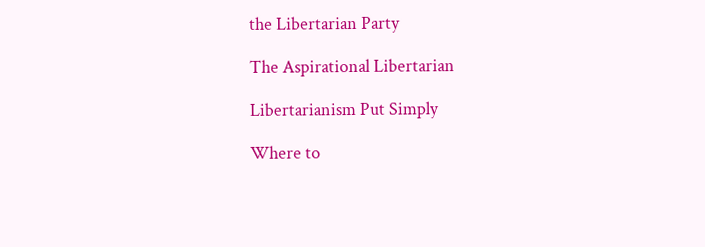the Libertarian Party

The Aspirational Libertarian

Libertarianism Put Simply

Where to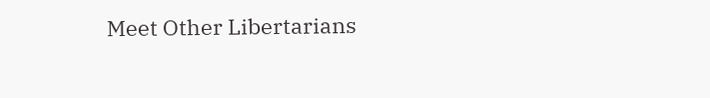Meet Other Libertarians